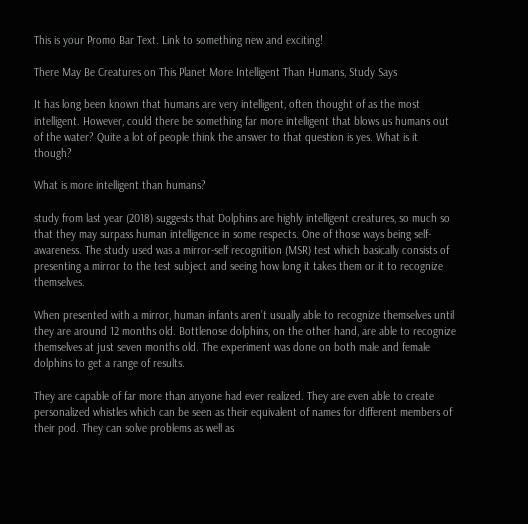This is your Promo Bar Text. Link to something new and exciting!

There May Be Creatures on This Planet More Intelligent Than Humans, Study Says

It has long been known that humans are very intelligent, often thought of as the most intelligent. However, could there be something far more intelligent that blows us humans out of the water? Quite a lot of people think the answer to that question is yes. What is it though?

What is more intelligent than humans?

study from last year (2018) suggests that Dolphins are highly intelligent creatures, so much so that they may surpass human intelligence in some respects. One of those ways being self-awareness. The study used was a mirror-self recognition (MSR) test which basically consists of presenting a mirror to the test subject and seeing how long it takes them or it to recognize themselves.

When presented with a mirror, human infants aren’t usually able to recognize themselves until they are around 12 months old. Bottlenose dolphins, on the other hand, are able to recognize themselves at just seven months old. The experiment was done on both male and female dolphins to get a range of results.

They are capable of far more than anyone had ever realized. They are even able to create personalized whistles which can be seen as their equivalent of names for different members of their pod. They can solve problems as well as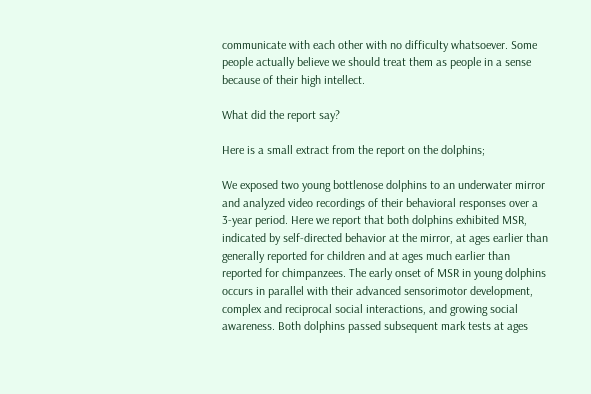communicate with each other with no difficulty whatsoever. Some people actually believe we should treat them as people in a sense because of their high intellect.

What did the report say?

Here is a small extract from the report on the dolphins;

We exposed two young bottlenose dolphins to an underwater mirror and analyzed video recordings of their behavioral responses over a 3-year period. Here we report that both dolphins exhibited MSR, indicated by self-directed behavior at the mirror, at ages earlier than generally reported for children and at ages much earlier than reported for chimpanzees. The early onset of MSR in young dolphins occurs in parallel with their advanced sensorimotor development, complex and reciprocal social interactions, and growing social awareness. Both dolphins passed subsequent mark tests at ages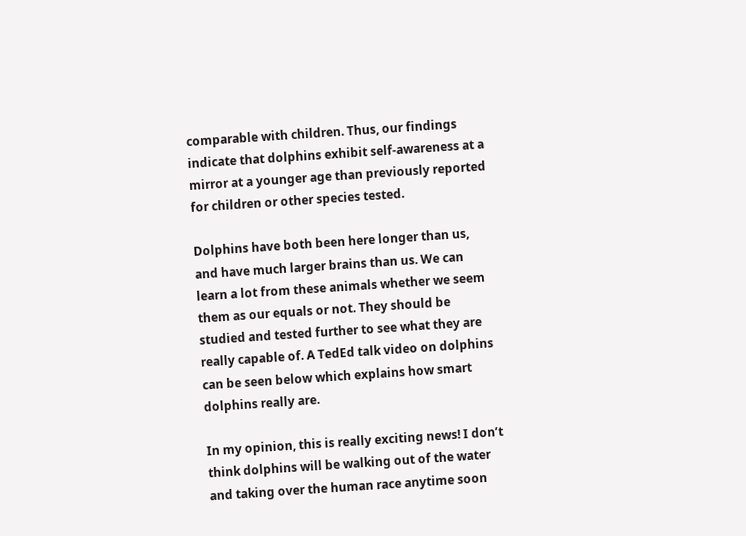comparable with children. Thus, our findings indicate that dolphins exhibit self-awareness at a mirror at a younger age than previously reported for children or other species tested.

Dolphins have both been here longer than us, and have much larger brains than us. We can learn a lot from these animals whether we seem them as our equals or not. They should be studied and tested further to see what they are really capable of. A TedEd talk video on dolphins can be seen below which explains how smart dolphins really are.

In my opinion, this is really exciting news! I don’t think dolphins will be walking out of the water and taking over the human race anytime soon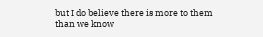but I do believe there is more to them than we know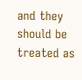and they should be treated as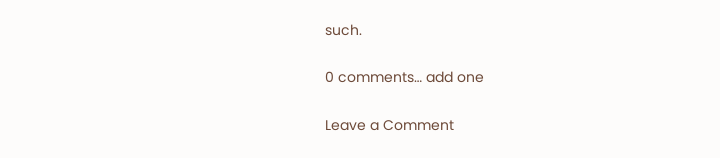such.

0 comments… add one

Leave a Comment